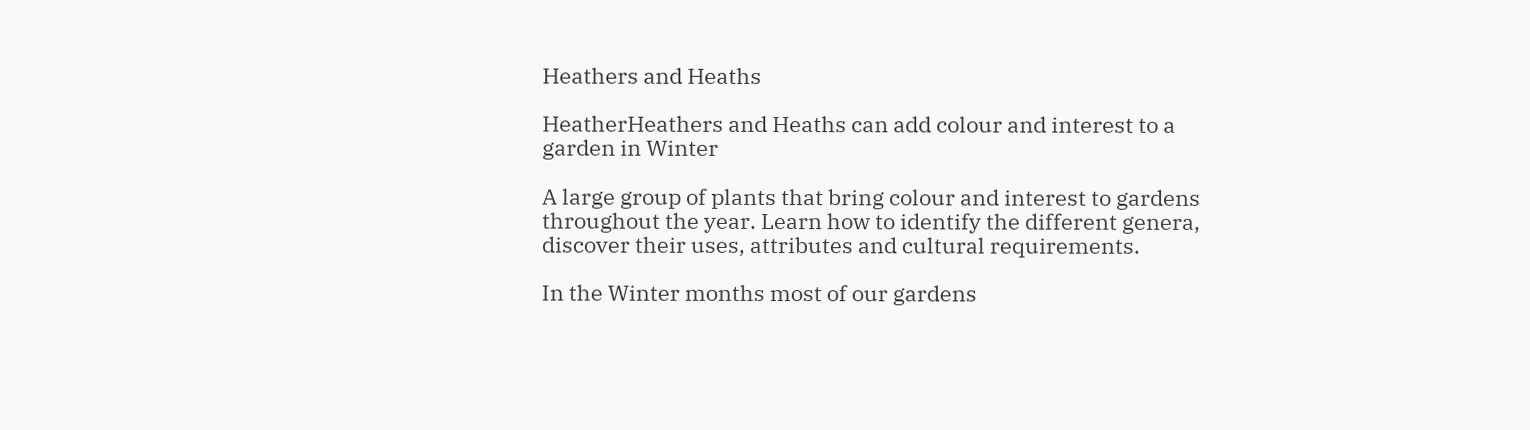Heathers and Heaths

HeatherHeathers and Heaths can add colour and interest to a garden in Winter

A large group of plants that bring colour and interest to gardens throughout the year. Learn how to identify the different genera, discover their uses, attributes and cultural requirements.

In the Winter months most of our gardens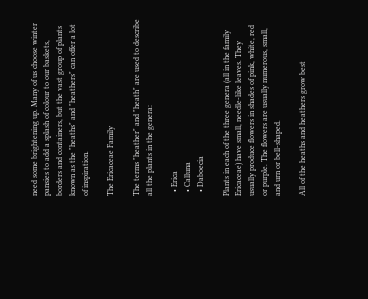need some brightening up. Many of us choose winter pansies to add a splash of colour to our baskets, borders and containers, but the vast group of plants known as the "heaths" and "heathers" can offer a lot of inspiration.

The Ericaceae Family

The terms "heather" and "heath" are used to describe all the plants in the genera:

  • Erica
  • Calluna
  • Daboecia

Plants in each of the three genera (all in the family Ericaceae) have small, needle-like leaves. They usually produce flowers in shades of pink, white, red or purple. The flowers are usually numerous, small, and urn or bell-shaped.

All of the heaths and heathers grow best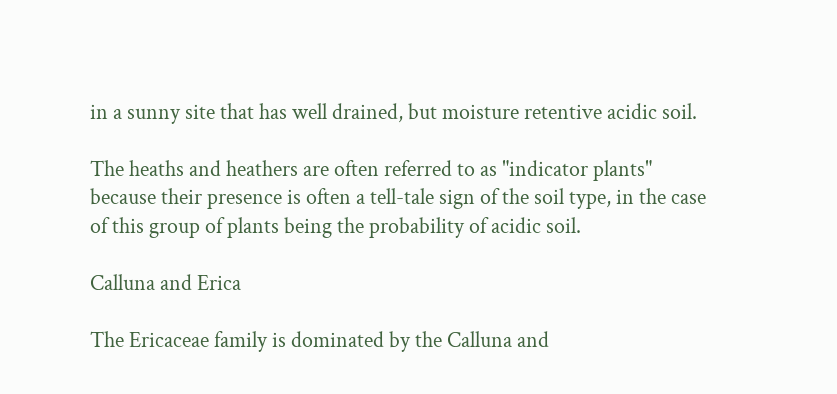in a sunny site that has well drained, but moisture retentive acidic soil.

The heaths and heathers are often referred to as "indicator plants" because their presence is often a tell-tale sign of the soil type, in the case of this group of plants being the probability of acidic soil.

Calluna and Erica

The Ericaceae family is dominated by the Calluna and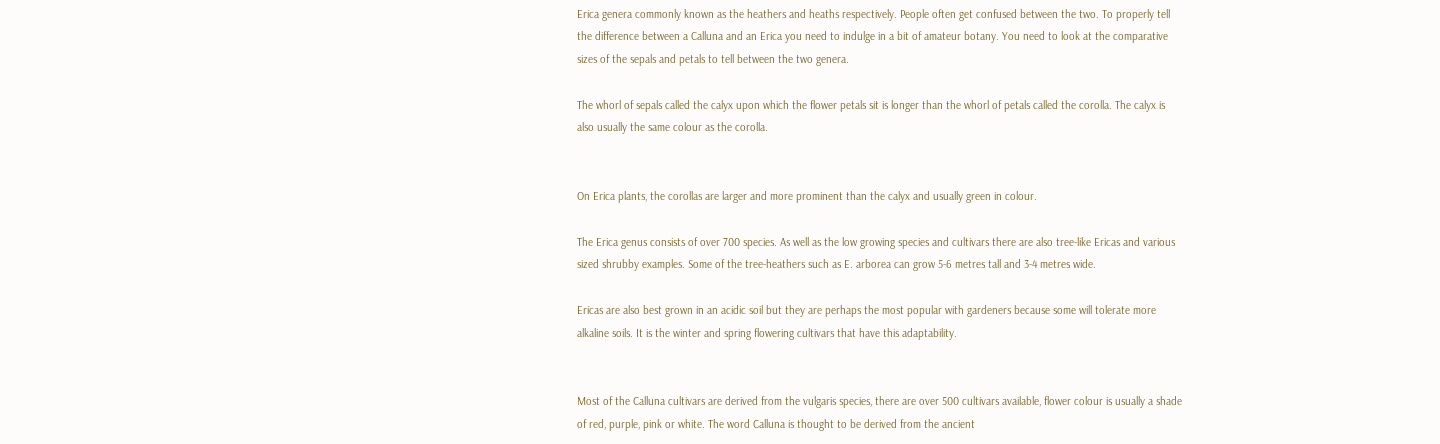Erica genera commonly known as the heathers and heaths respectively. People often get confused between the two. To properly tell the difference between a Calluna and an Erica you need to indulge in a bit of amateur botany. You need to look at the comparative sizes of the sepals and petals to tell between the two genera.

The whorl of sepals called the calyx upon which the flower petals sit is longer than the whorl of petals called the corolla. The calyx is also usually the same colour as the corolla.


On Erica plants, the corollas are larger and more prominent than the calyx and usually green in colour.

The Erica genus consists of over 700 species. As well as the low growing species and cultivars there are also tree-like Ericas and various sized shrubby examples. Some of the tree-heathers such as E. arborea can grow 5-6 metres tall and 3-4 metres wide.

Ericas are also best grown in an acidic soil but they are perhaps the most popular with gardeners because some will tolerate more alkaline soils. It is the winter and spring flowering cultivars that have this adaptability.


Most of the Calluna cultivars are derived from the vulgaris species, there are over 500 cultivars available, flower colour is usually a shade of red, purple, pink or white. The word Calluna is thought to be derived from the ancient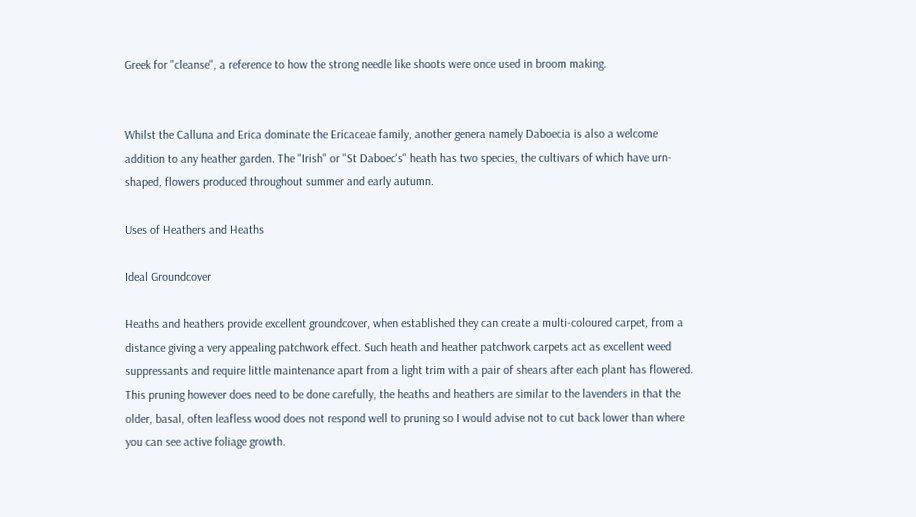Greek for "cleanse", a reference to how the strong needle like shoots were once used in broom making.


Whilst the Calluna and Erica dominate the Ericaceae family, another genera namely Daboecia is also a welcome addition to any heather garden. The "Irish" or "St Daboec's" heath has two species, the cultivars of which have urn-shaped, flowers produced throughout summer and early autumn.

Uses of Heathers and Heaths

Ideal Groundcover

Heaths and heathers provide excellent groundcover, when established they can create a multi-coloured carpet, from a distance giving a very appealing patchwork effect. Such heath and heather patchwork carpets act as excellent weed suppressants and require little maintenance apart from a light trim with a pair of shears after each plant has flowered. This pruning however does need to be done carefully, the heaths and heathers are similar to the lavenders in that the older, basal, often leafless wood does not respond well to pruning so I would advise not to cut back lower than where you can see active foliage growth.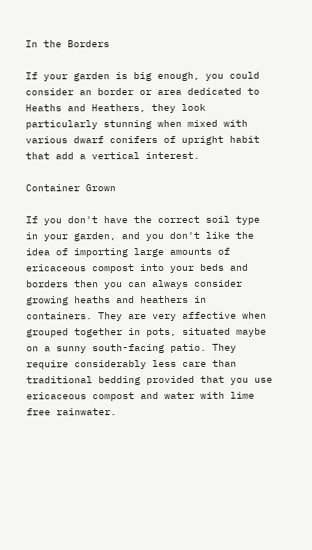In the Borders

If your garden is big enough, you could consider an border or area dedicated to Heaths and Heathers, they look particularly stunning when mixed with various dwarf conifers of upright habit that add a vertical interest.

Container Grown

If you don't have the correct soil type in your garden, and you don't like the idea of importing large amounts of ericaceous compost into your beds and borders then you can always consider growing heaths and heathers in containers. They are very affective when grouped together in pots, situated maybe on a sunny south-facing patio. They require considerably less care than traditional bedding provided that you use ericaceous compost and water with lime free rainwater.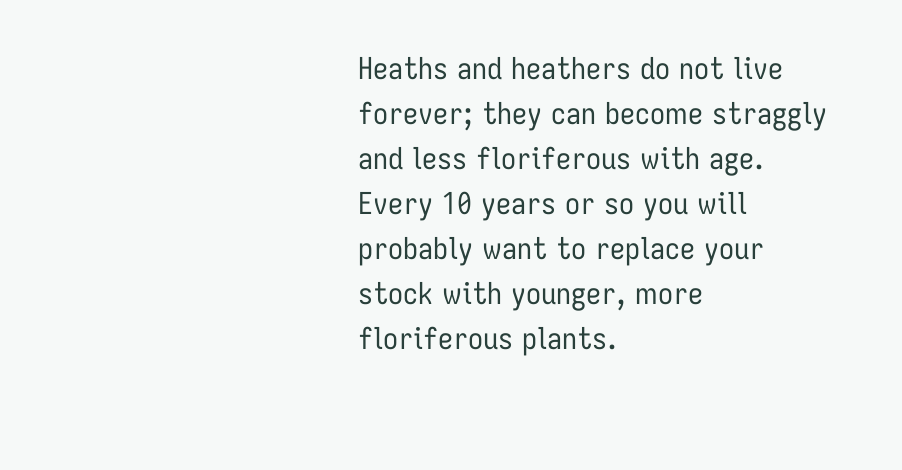Heaths and heathers do not live forever; they can become straggly and less floriferous with age. Every 10 years or so you will probably want to replace your stock with younger, more floriferous plants.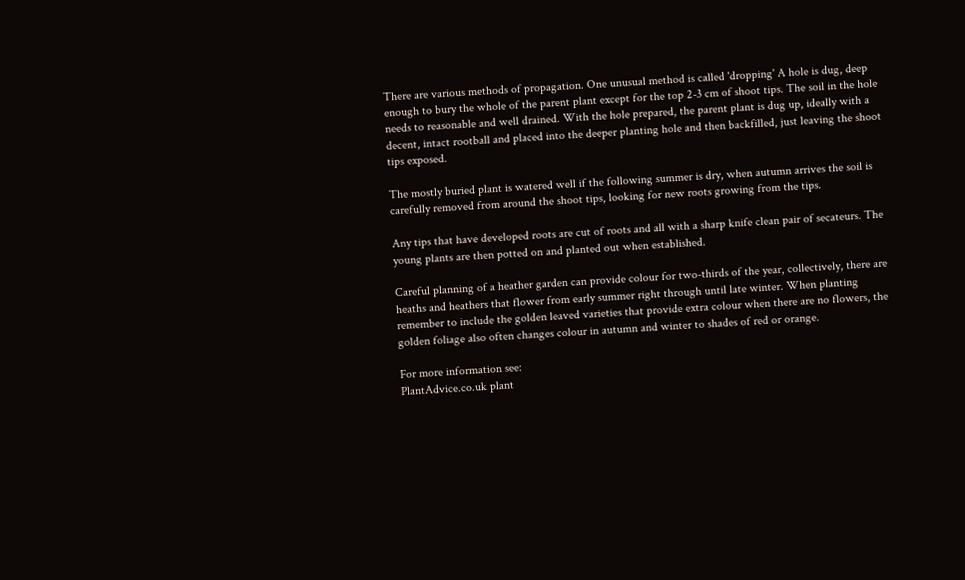There are various methods of propagation. One unusual method is called 'dropping' A hole is dug, deep enough to bury the whole of the parent plant except for the top 2-3 cm of shoot tips. The soil in the hole needs to reasonable and well drained. With the hole prepared, the parent plant is dug up, ideally with a decent, intact rootball and placed into the deeper planting hole and then backfilled, just leaving the shoot tips exposed.

The mostly buried plant is watered well if the following summer is dry, when autumn arrives the soil is carefully removed from around the shoot tips, looking for new roots growing from the tips.

Any tips that have developed roots are cut of roots and all with a sharp knife clean pair of secateurs. The young plants are then potted on and planted out when established.

Careful planning of a heather garden can provide colour for two-thirds of the year, collectively, there are heaths and heathers that flower from early summer right through until late winter. When planting remember to include the golden leaved varieties that provide extra colour when there are no flowers, the golden foliage also often changes colour in autumn and winter to shades of red or orange.

For more information see:
PlantAdvice.co.uk plant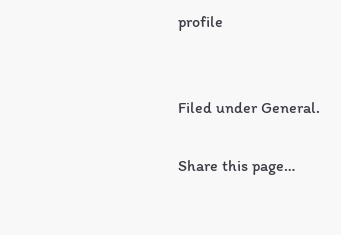profile


Filed under General.

Share this page…